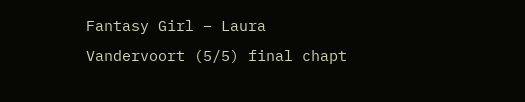Fantasy Girl – Laura Vandervoort (5/5) final chapt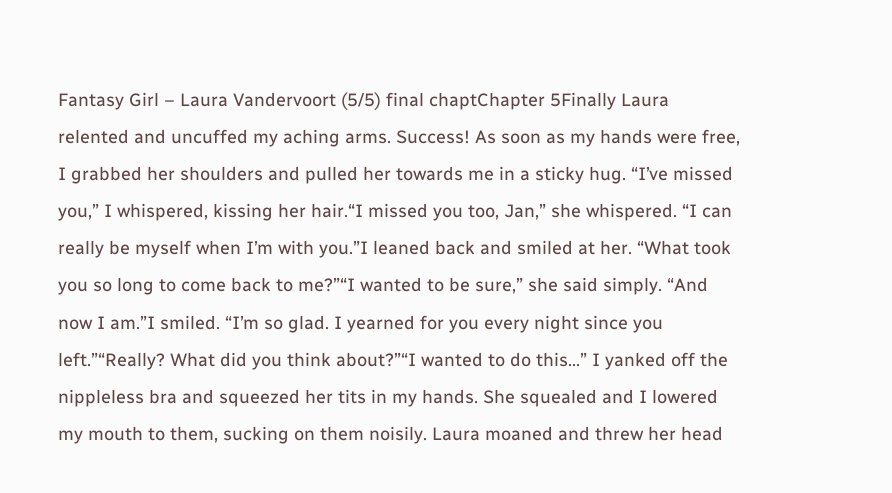Fantasy Girl – Laura Vandervoort (5/5) final chaptChapter 5Finally Laura relented and uncuffed my aching arms. Success! As soon as my hands were free, I grabbed her shoulders and pulled her towards me in a sticky hug. “I’ve missed you,” I whispered, kissing her hair.“I missed you too, Jan,” she whispered. “I can really be myself when I’m with you.”I leaned back and smiled at her. “What took you so long to come back to me?”“I wanted to be sure,” she said simply. “And now I am.”I smiled. “I’m so glad. I yearned for you every night since you left.”“Really? What did you think about?”“I wanted to do this…” I yanked off the nippleless bra and squeezed her tits in my hands. She squealed and I lowered my mouth to them, sucking on them noisily. Laura moaned and threw her head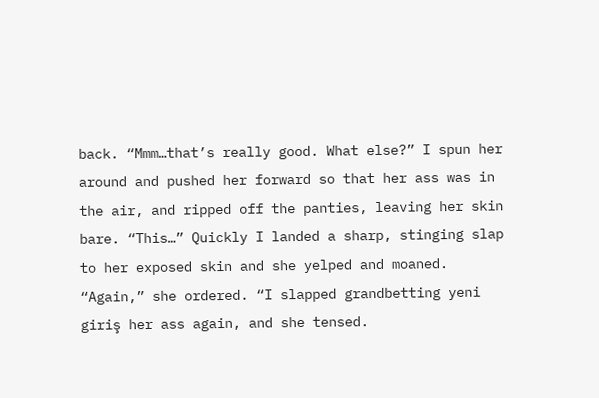back. “Mmm…that’s really good. What else?” I spun her around and pushed her forward so that her ass was in the air, and ripped off the panties, leaving her skin bare. “This…” Quickly I landed a sharp, stinging slap to her exposed skin and she yelped and moaned. “Again,” she ordered. “I slapped grandbetting yeni giriş her ass again, and she tensed.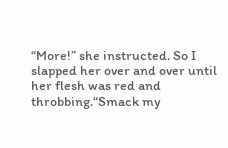“More!” she instructed. So I slapped her over and over until her flesh was red and throbbing.“Smack my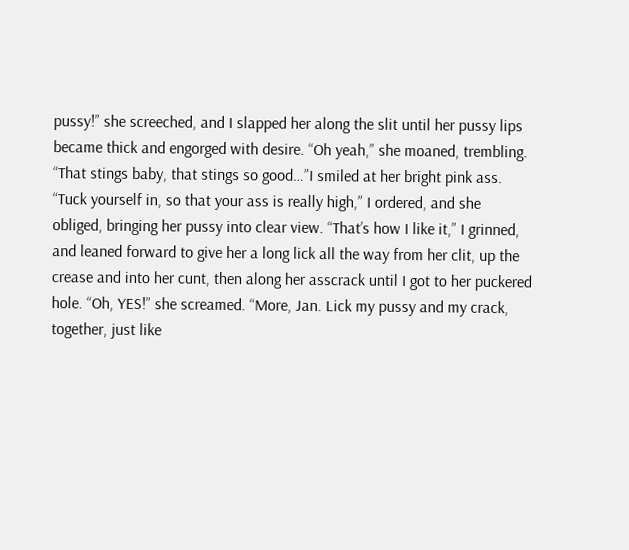pussy!” she screeched, and I slapped her along the slit until her pussy lips became thick and engorged with desire. “Oh yeah,” she moaned, trembling. “That stings baby, that stings so good…”I smiled at her bright pink ass. “Tuck yourself in, so that your ass is really high,” I ordered, and she obliged, bringing her pussy into clear view. “That’s how I like it,” I grinned, and leaned forward to give her a long lick all the way from her clit, up the crease and into her cunt, then along her asscrack until I got to her puckered hole. “Oh, YES!” she screamed. “More, Jan. Lick my pussy and my crack, together, just like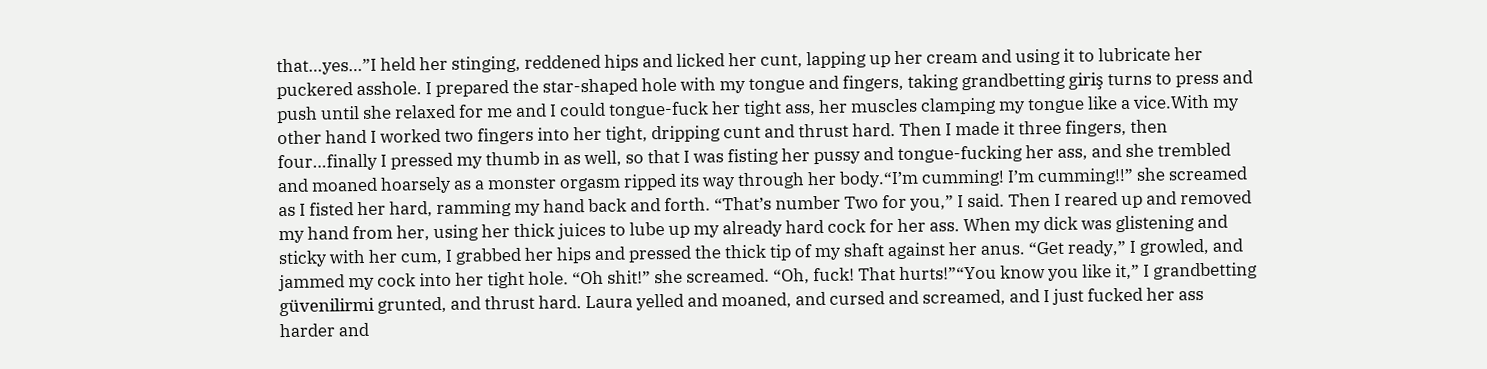that…yes…”I held her stinging, reddened hips and licked her cunt, lapping up her cream and using it to lubricate her puckered asshole. I prepared the star-shaped hole with my tongue and fingers, taking grandbetting giriş turns to press and push until she relaxed for me and I could tongue-fuck her tight ass, her muscles clamping my tongue like a vice.With my other hand I worked two fingers into her tight, dripping cunt and thrust hard. Then I made it three fingers, then four…finally I pressed my thumb in as well, so that I was fisting her pussy and tongue-fucking her ass, and she trembled and moaned hoarsely as a monster orgasm ripped its way through her body.“I’m cumming! I’m cumming!!” she screamed as I fisted her hard, ramming my hand back and forth. “That’s number Two for you,” I said. Then I reared up and removed my hand from her, using her thick juices to lube up my already hard cock for her ass. When my dick was glistening and sticky with her cum, I grabbed her hips and pressed the thick tip of my shaft against her anus. “Get ready,” I growled, and jammed my cock into her tight hole. “Oh shit!” she screamed. “Oh, fuck! That hurts!”“You know you like it,” I grandbetting güvenilirmi grunted, and thrust hard. Laura yelled and moaned, and cursed and screamed, and I just fucked her ass harder and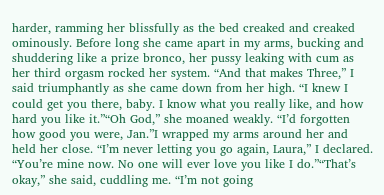harder, ramming her blissfully as the bed creaked and creaked ominously. Before long she came apart in my arms, bucking and shuddering like a prize bronco, her pussy leaking with cum as her third orgasm rocked her system. “And that makes Three,” I said triumphantly as she came down from her high. “I knew I could get you there, baby. I know what you really like, and how hard you like it.”“Oh God,” she moaned weakly. “I’d forgotten how good you were, Jan.”I wrapped my arms around her and held her close. “I’m never letting you go again, Laura,” I declared. “You’re mine now. No one will ever love you like I do.”“That’s okay,” she said, cuddling me. “I’m not going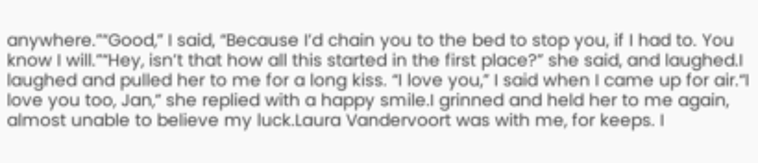anywhere.”“Good,” I said, “Because I’d chain you to the bed to stop you, if I had to. You know I will.”“Hey, isn’t that how all this started in the first place?” she said, and laughed.I laughed and pulled her to me for a long kiss. “I love you,” I said when I came up for air.“I love you too, Jan,” she replied with a happy smile.I grinned and held her to me again, almost unable to believe my luck.Laura Vandervoort was with me, for keeps. I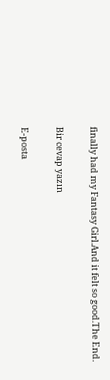finally had my Fantasy Girl.And it felt so good.The End.

Bir cevap yazın

E-posta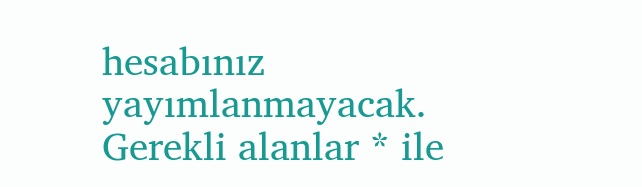hesabınız yayımlanmayacak. Gerekli alanlar * ile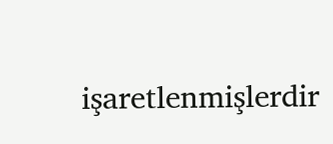işaretlenmişlerdir